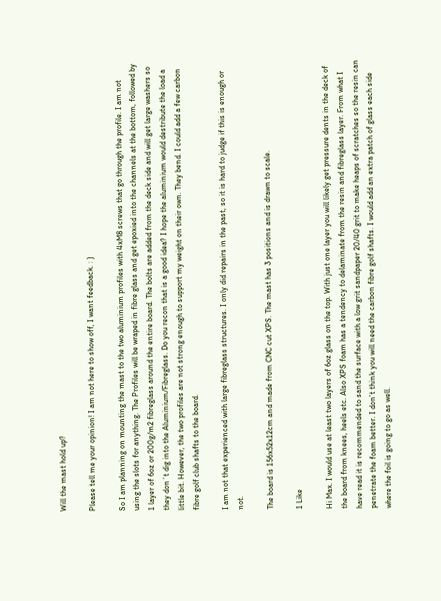Will the mast hold up?

Please tell me your opinion! I am not here to show off, I want feedback. : )

So I am planning on mounting the mast to the two aluminium profiles with 4xM8 screws that go through the profile. I am not using the slots for anything. The Profiles will be wraped in fibre glass and get epoxied into the channels at the bottom, followed by 1 layer of 6oz or 200g/m2 fibreglass around the entire board. The bolts are added from the deck side and will get large washers so they don´t dig into the Aluminium/Fibreglass. Do you recon that is a good idea? I hope the aluminium would destribute the load a little bit. However, the two profiles are not strong enough to support my weight on their own. They bend. I could add a few carbon fibre golf club shafts to the board.

I am not that experienced with large fibreglass structures. I only did repairs in the past, so it is hard to judge if this is enough or not.

The board is 156x52x12cm and made from CNC cut XPS. The mast has 3 positions and is drawn to scale.

1 Like

Hi Max. I would use at least two layers of 6oz glass on the top. With just one layer you will likely get pressure dents in the deck of the board from knees, heels etc. Also XPS foam has a tendency to delaminate from the resin and fibreglass layer. From what I have read it is recommended to sand the surface with a low grit sandpaper 20/40 grit to make heaps of scratches so the resin can penetrate the foam better. I don’t think you will need the carbon fibre golf shafts. I would add an extra patch of glass each side where the foil is going to go as well.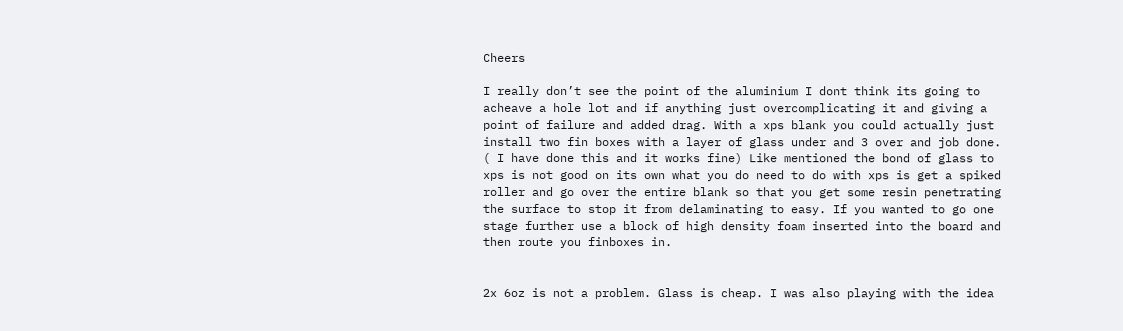Cheers

I really don’t see the point of the aluminium I dont think its going to acheave a hole lot and if anything just overcomplicating it and giving a point of failure and added drag. With a xps blank you could actually just install two fin boxes with a layer of glass under and 3 over and job done. ( I have done this and it works fine) Like mentioned the bond of glass to xps is not good on its own what you do need to do with xps is get a spiked roller and go over the entire blank so that you get some resin penetrating the surface to stop it from delaminating to easy. If you wanted to go one stage further use a block of high density foam inserted into the board and then route you finboxes in.


2x 6oz is not a problem. Glass is cheap. I was also playing with the idea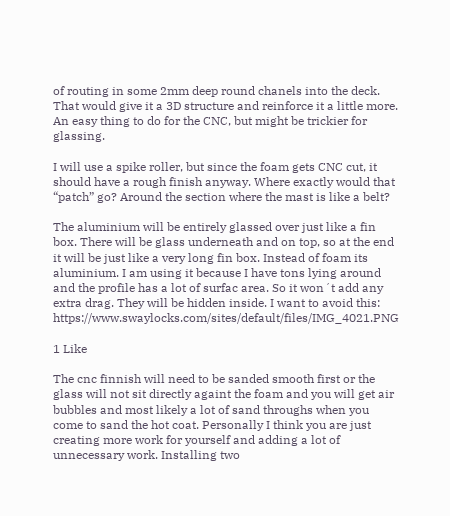of routing in some 2mm deep round chanels into the deck. That would give it a 3D structure and reinforce it a little more. An easy thing to do for the CNC, but might be trickier for glassing.

I will use a spike roller, but since the foam gets CNC cut, it should have a rough finish anyway. Where exactly would that “patch” go? Around the section where the mast is like a belt?

The aluminium will be entirely glassed over just like a fin box. There will be glass underneath and on top, so at the end it will be just like a very long fin box. Instead of foam its aluminium. I am using it because I have tons lying around and the profile has a lot of surfac area. So it won´t add any extra drag. They will be hidden inside. I want to avoid this: https://www.swaylocks.com/sites/default/files/IMG_4021.PNG

1 Like

The cnc finnish will need to be sanded smooth first or the glass will not sit directly againt the foam and you will get air bubbles and most likely a lot of sand throughs when you come to sand the hot coat. Personally I think you are just creating more work for yourself and adding a lot of unnecessary work. Installing two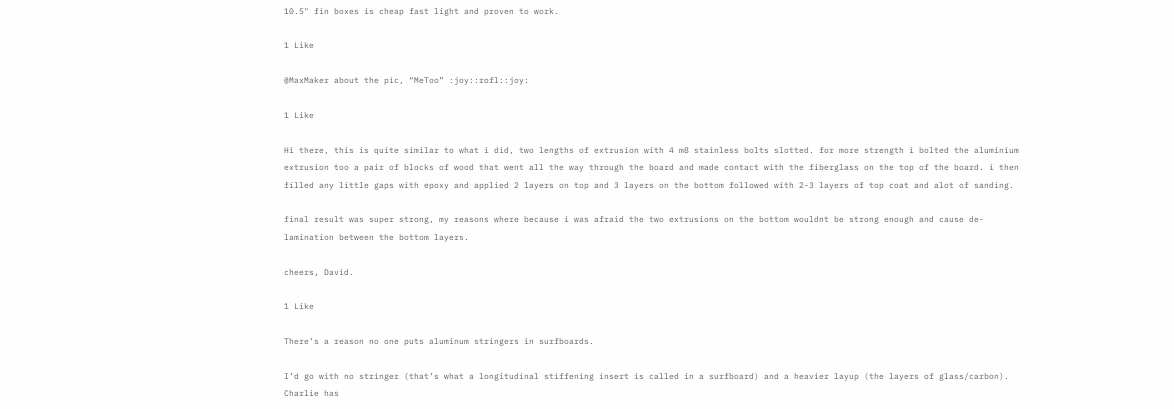10.5" fin boxes is cheap fast light and proven to work.

1 Like

@MaxMaker about the pic, “MeToo” :joy::rofl::joy:

1 Like

Hi there, this is quite similar to what i did, two lengths of extrusion with 4 m8 stainless bolts slotted. for more strength i bolted the aluminium extrusion too a pair of blocks of wood that went all the way through the board and made contact with the fiberglass on the top of the board. i then filled any little gaps with epoxy and applied 2 layers on top and 3 layers on the bottom followed with 2-3 layers of top coat and alot of sanding.

final result was super strong, my reasons where because i was afraid the two extrusions on the bottom wouldnt be strong enough and cause de-lamination between the bottom layers.

cheers, David.

1 Like

There’s a reason no one puts aluminum stringers in surfboards.

I’d go with no stringer (that’s what a longitudinal stiffening insert is called in a surfboard) and a heavier layup (the layers of glass/carbon). Charlie has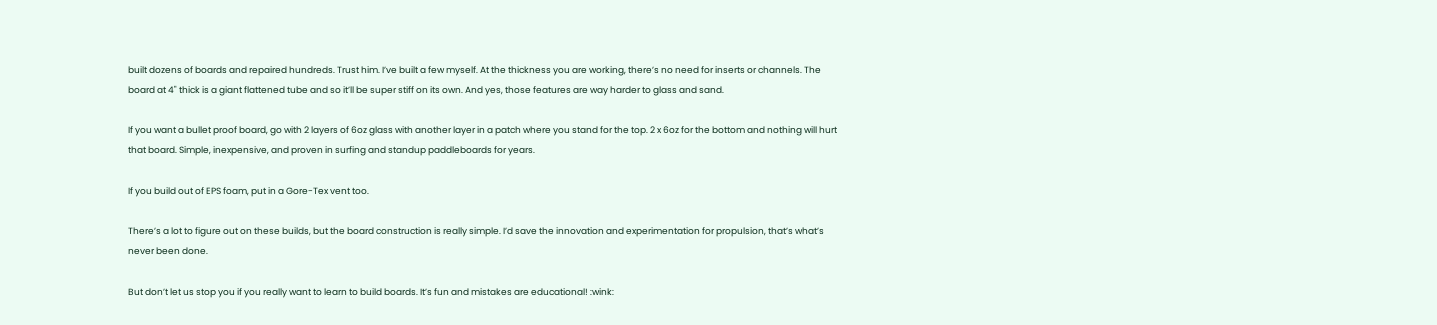built dozens of boards and repaired hundreds. Trust him. I’ve built a few myself. At the thickness you are working, there’s no need for inserts or channels. The board at 4" thick is a giant flattened tube and so it’ll be super stiff on its own. And yes, those features are way harder to glass and sand.

If you want a bullet proof board, go with 2 layers of 6oz glass with another layer in a patch where you stand for the top. 2 x 6oz for the bottom and nothing will hurt that board. Simple, inexpensive, and proven in surfing and standup paddleboards for years.

If you build out of EPS foam, put in a Gore-Tex vent too.

There’s a lot to figure out on these builds, but the board construction is really simple. I’d save the innovation and experimentation for propulsion, that’s what’s never been done.

But don’t let us stop you if you really want to learn to build boards. It’s fun and mistakes are educational! :wink: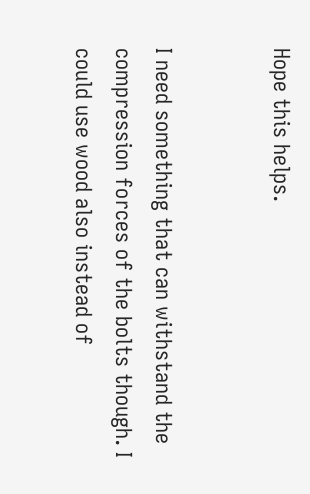Hope this helps.


I need something that can withstand the compression forces of the bolts though. I could use wood also instead of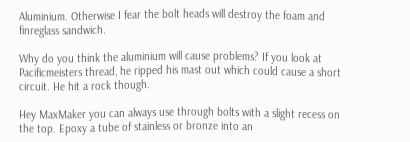Aluminium. Otherwise I fear the bolt heads will destroy the foam and finreglass sandwich.

Why do you think the aluminium will cause problems? If you look at Pacificmeisters thread, he ripped his mast out which could cause a short circuit. He hit a rock though.

Hey MaxMaker you can always use through bolts with a slight recess on the top. Epoxy a tube of stainless or bronze into an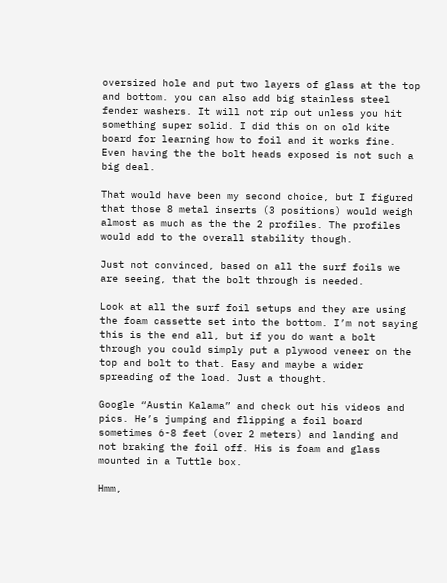oversized hole and put two layers of glass at the top and bottom. you can also add big stainless steel fender washers. It will not rip out unless you hit something super solid. I did this on on old kite board for learning how to foil and it works fine. Even having the the bolt heads exposed is not such a big deal.

That would have been my second choice, but I figured that those 8 metal inserts (3 positions) would weigh almost as much as the the 2 profiles. The profiles would add to the overall stability though.

Just not convinced, based on all the surf foils we are seeing, that the bolt through is needed.

Look at all the surf foil setups and they are using the foam cassette set into the bottom. I’m not saying this is the end all, but if you do want a bolt through you could simply put a plywood veneer on the top and bolt to that. Easy and maybe a wider spreading of the load. Just a thought.

Google “Austin Kalama” and check out his videos and pics. He’s jumping and flipping a foil board sometimes 6-8 feet (over 2 meters) and landing and not braking the foil off. His is foam and glass mounted in a Tuttle box.

Hmm,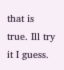that is true. Ill try it I guess.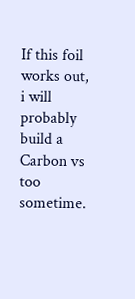If this foil works out, i will probably build a Carbon vs too sometime.